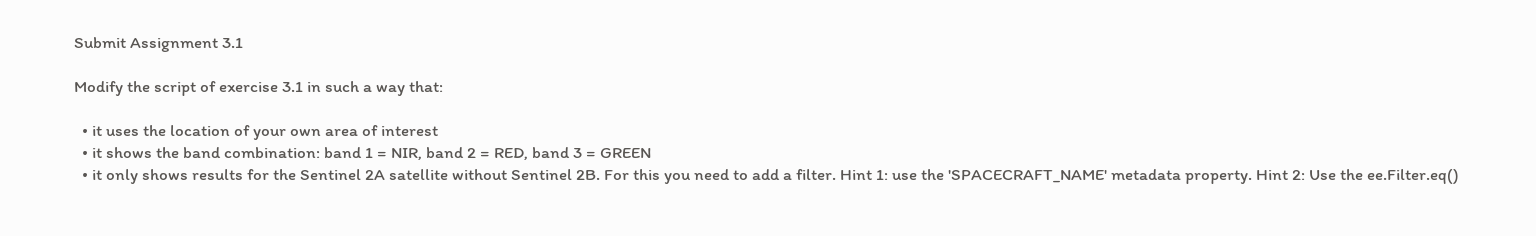Submit Assignment 3.1

Modify the script of exercise 3.1 in such a way that:

  • it uses the location of your own area of interest
  • it shows the band combination: band 1 = NIR, band 2 = RED, band 3 = GREEN
  • it only shows results for the Sentinel 2A satellite without Sentinel 2B. For this you need to add a filter. Hint 1: use the 'SPACECRAFT_NAME' metadata property. Hint 2: Use the ee.Filter.eq()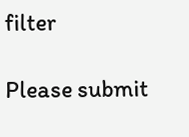filter

Please submit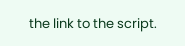the link to the script.